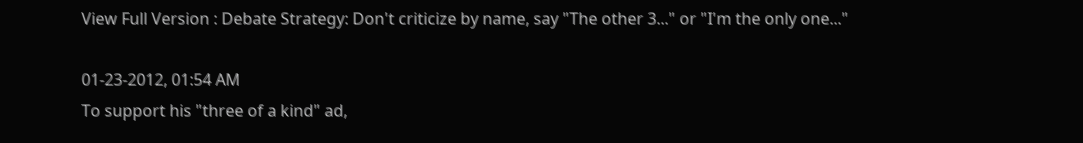View Full Version : Debate Strategy: Don't criticize by name, say "The other 3..." or "I'm the only one..."

01-23-2012, 01:54 AM
To support his "three of a kind" ad,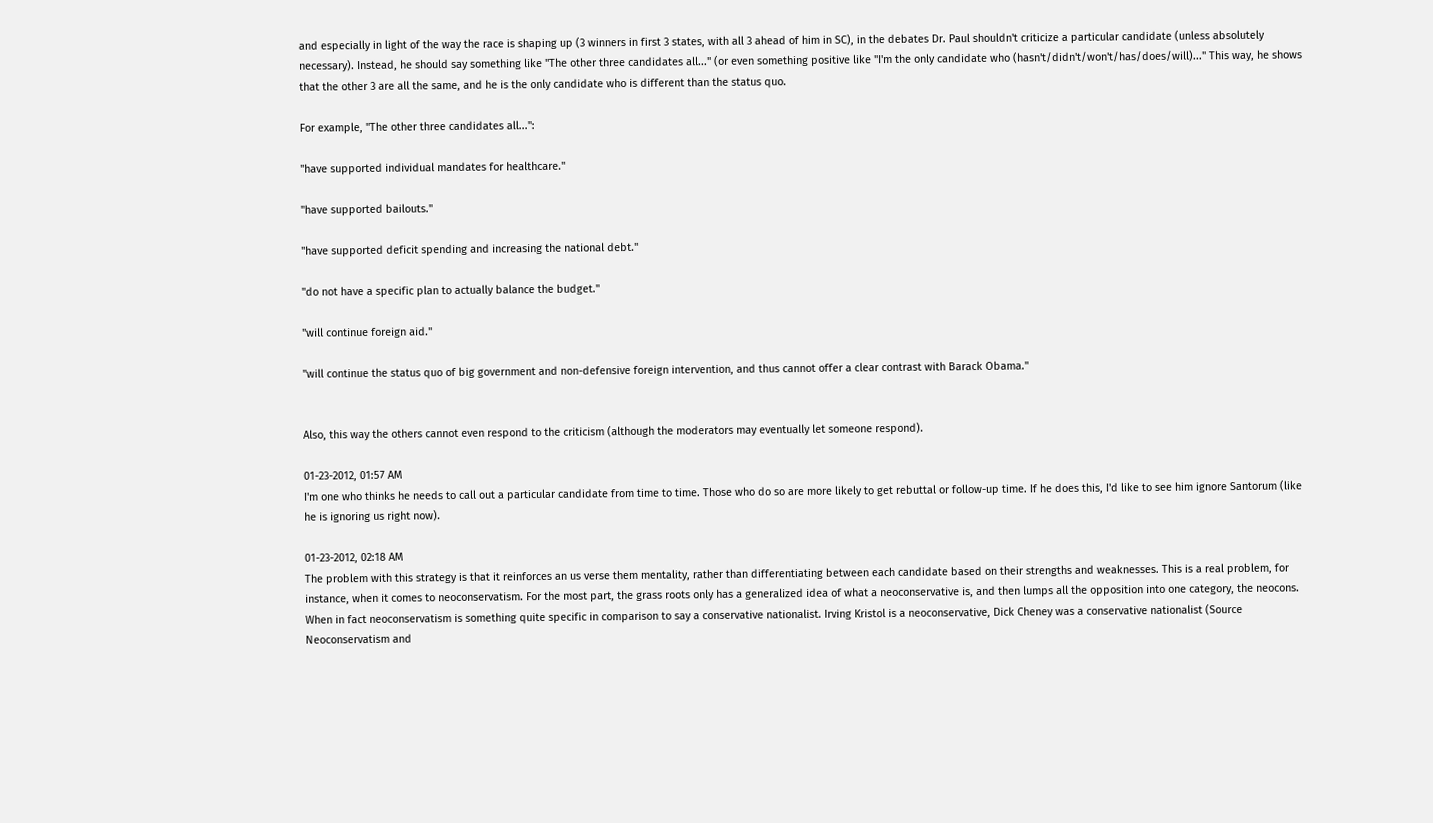and especially in light of the way the race is shaping up (3 winners in first 3 states, with all 3 ahead of him in SC), in the debates Dr. Paul shouldn't criticize a particular candidate (unless absolutely necessary). Instead, he should say something like "The other three candidates all..." (or even something positive like "I'm the only candidate who (hasn't/didn't/won't/has/does/will)..." This way, he shows that the other 3 are all the same, and he is the only candidate who is different than the status quo.

For example, "The other three candidates all...":

"have supported individual mandates for healthcare."

"have supported bailouts."

"have supported deficit spending and increasing the national debt."

"do not have a specific plan to actually balance the budget."

"will continue foreign aid."

"will continue the status quo of big government and non-defensive foreign intervention, and thus cannot offer a clear contrast with Barack Obama."


Also, this way the others cannot even respond to the criticism (although the moderators may eventually let someone respond).

01-23-2012, 01:57 AM
I'm one who thinks he needs to call out a particular candidate from time to time. Those who do so are more likely to get rebuttal or follow-up time. If he does this, I'd like to see him ignore Santorum (like he is ignoring us right now).

01-23-2012, 02:18 AM
The problem with this strategy is that it reinforces an us verse them mentality, rather than differentiating between each candidate based on their strengths and weaknesses. This is a real problem, for instance, when it comes to neoconservatism. For the most part, the grass roots only has a generalized idea of what a neoconservative is, and then lumps all the opposition into one category, the neocons. When in fact neoconservatism is something quite specific in comparison to say a conservative nationalist. Irving Kristol is a neoconservative, Dick Cheney was a conservative nationalist (Source Neoconservatism and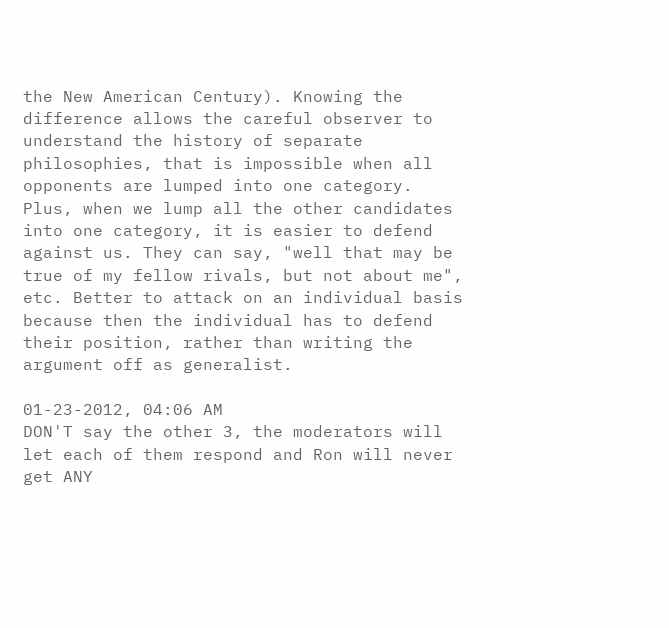the New American Century). Knowing the difference allows the careful observer to understand the history of separate philosophies, that is impossible when all opponents are lumped into one category. Plus, when we lump all the other candidates into one category, it is easier to defend against us. They can say, "well that may be true of my fellow rivals, but not about me", etc. Better to attack on an individual basis because then the individual has to defend their position, rather than writing the argument off as generalist.

01-23-2012, 04:06 AM
DON'T say the other 3, the moderators will let each of them respond and Ron will never get ANY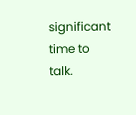significant time to talk.